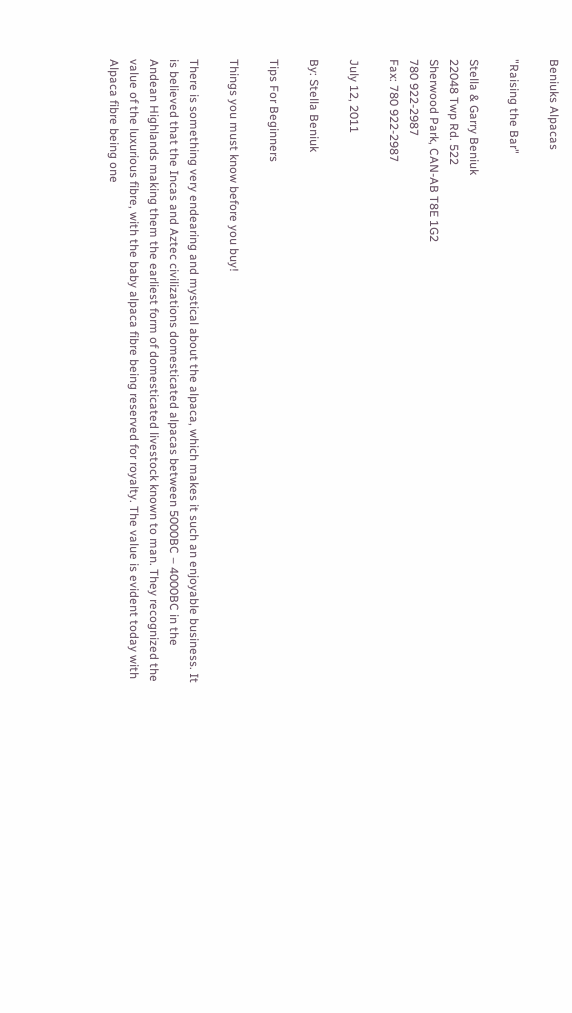Beniuks Alpacas

"Raising the Bar"

Stella & Garry Beniuk
22048 Twp Rd. 522
Sherwood Park, CAN-AB T8E 1G2
780 922-2987
Fax: 780 922-2987

July 12, 2011

By: Stella Beniuk

Tips For Beginners

Things you must know before you buy!

There is something very endearing and mystical about the alpaca, which makes it such an enjoyable business. It is believed that the Incas and Aztec civilizations domesticated alpacas between 5000BC – 4000BC in the Andean Highlands making them the earliest form of domesticated livestock known to man. They recognized the value of the luxurious fibre, with the baby alpaca fibre being reserved for royalty. The value is evident today with Alpaca fibre being one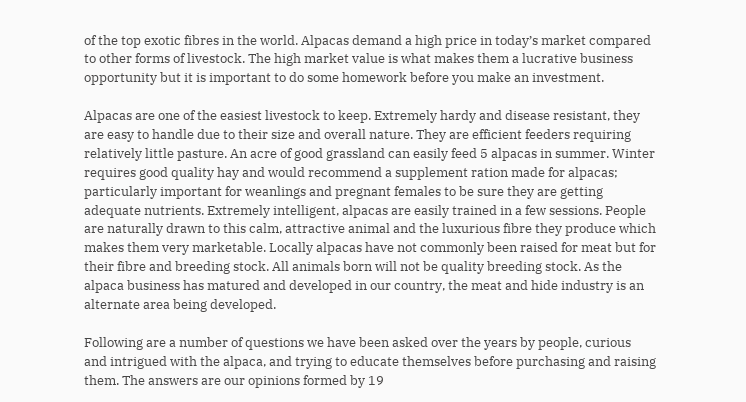of the top exotic fibres in the world. Alpacas demand a high price in today’s market compared to other forms of livestock. The high market value is what makes them a lucrative business opportunity but it is important to do some homework before you make an investment.

Alpacas are one of the easiest livestock to keep. Extremely hardy and disease resistant, they are easy to handle due to their size and overall nature. They are efficient feeders requiring relatively little pasture. An acre of good grassland can easily feed 5 alpacas in summer. Winter requires good quality hay and would recommend a supplement ration made for alpacas; particularly important for weanlings and pregnant females to be sure they are getting adequate nutrients. Extremely intelligent, alpacas are easily trained in a few sessions. People are naturally drawn to this calm, attractive animal and the luxurious fibre they produce which makes them very marketable. Locally alpacas have not commonly been raised for meat but for their fibre and breeding stock. All animals born will not be quality breeding stock. As the alpaca business has matured and developed in our country, the meat and hide industry is an alternate area being developed.

Following are a number of questions we have been asked over the years by people, curious and intrigued with the alpaca, and trying to educate themselves before purchasing and raising them. The answers are our opinions formed by 19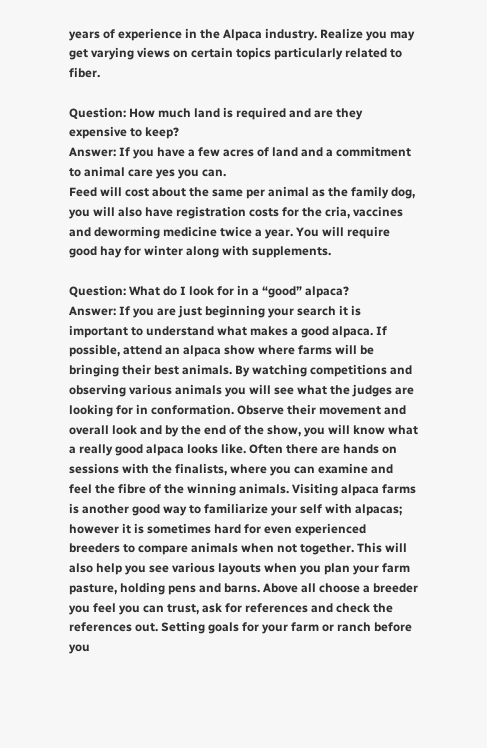years of experience in the Alpaca industry. Realize you may get varying views on certain topics particularly related to fiber.

Question: How much land is required and are they expensive to keep?
Answer: If you have a few acres of land and a commitment to animal care yes you can.
Feed will cost about the same per animal as the family dog, you will also have registration costs for the cria, vaccines and deworming medicine twice a year. You will require good hay for winter along with supplements.

Question: What do I look for in a “good” alpaca?
Answer: If you are just beginning your search it is important to understand what makes a good alpaca. If possible, attend an alpaca show where farms will be bringing their best animals. By watching competitions and observing various animals you will see what the judges are looking for in conformation. Observe their movement and overall look and by the end of the show, you will know what a really good alpaca looks like. Often there are hands on sessions with the finalists, where you can examine and feel the fibre of the winning animals. Visiting alpaca farms is another good way to familiarize your self with alpacas; however it is sometimes hard for even experienced breeders to compare animals when not together. This will also help you see various layouts when you plan your farm pasture, holding pens and barns. Above all choose a breeder you feel you can trust, ask for references and check the references out. Setting goals for your farm or ranch before you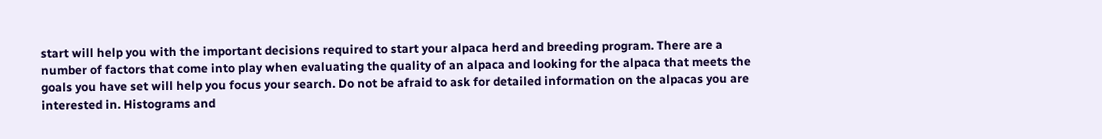start will help you with the important decisions required to start your alpaca herd and breeding program. There are a number of factors that come into play when evaluating the quality of an alpaca and looking for the alpaca that meets the goals you have set will help you focus your search. Do not be afraid to ask for detailed information on the alpacas you are interested in. Histograms and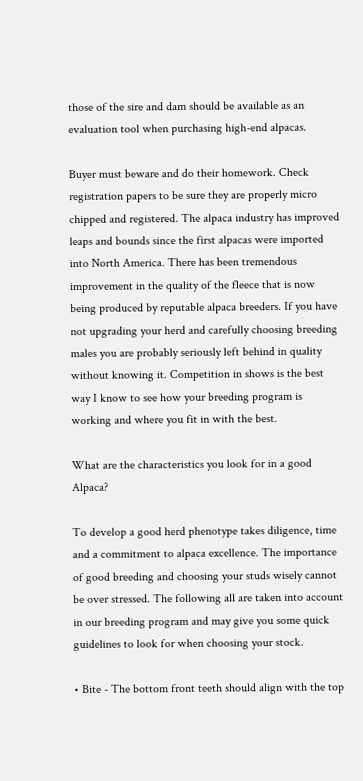those of the sire and dam should be available as an evaluation tool when purchasing high-end alpacas.

Buyer must beware and do their homework. Check registration papers to be sure they are properly micro chipped and registered. The alpaca industry has improved leaps and bounds since the first alpacas were imported into North America. There has been tremendous improvement in the quality of the fleece that is now being produced by reputable alpaca breeders. If you have not upgrading your herd and carefully choosing breeding males you are probably seriously left behind in quality without knowing it. Competition in shows is the best way I know to see how your breeding program is working and where you fit in with the best.

What are the characteristics you look for in a good Alpaca?

To develop a good herd phenotype takes diligence, time and a commitment to alpaca excellence. The importance of good breeding and choosing your studs wisely cannot be over stressed. The following all are taken into account in our breeding program and may give you some quick guidelines to look for when choosing your stock.

• Bite - The bottom front teeth should align with the top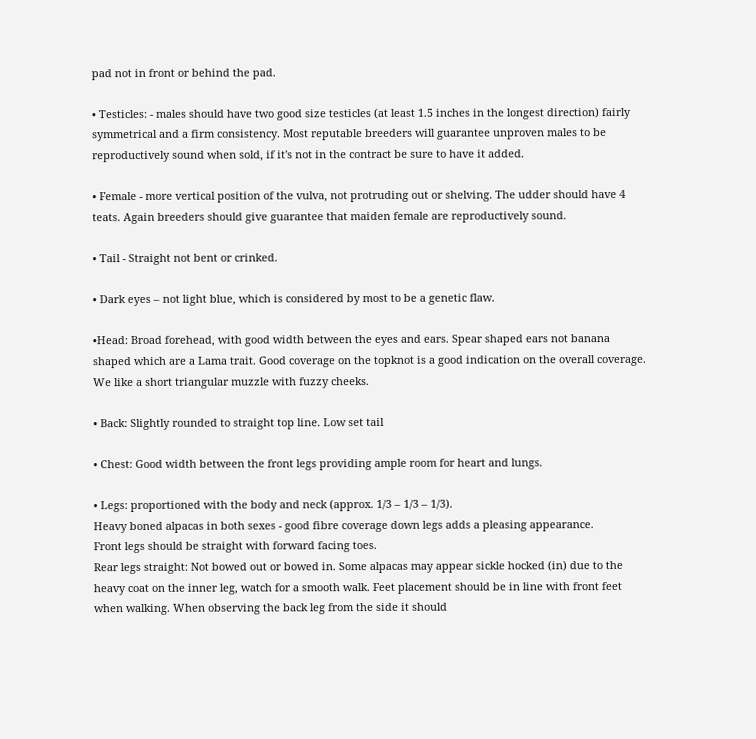pad not in front or behind the pad.

• Testicles: - males should have two good size testicles (at least 1.5 inches in the longest direction) fairly symmetrical and a firm consistency. Most reputable breeders will guarantee unproven males to be reproductively sound when sold, if it's not in the contract be sure to have it added.

• Female - more vertical position of the vulva, not protruding out or shelving. The udder should have 4 teats. Again breeders should give guarantee that maiden female are reproductively sound.

• Tail - Straight not bent or crinked.

• Dark eyes – not light blue, which is considered by most to be a genetic flaw.

•Head: Broad forehead, with good width between the eyes and ears. Spear shaped ears not banana shaped which are a Lama trait. Good coverage on the topknot is a good indication on the overall coverage. We like a short triangular muzzle with fuzzy cheeks.

• Back: Slightly rounded to straight top line. Low set tail

• Chest: Good width between the front legs providing ample room for heart and lungs.

• Legs: proportioned with the body and neck (approx. 1/3 – 1/3 – 1/3).
Heavy boned alpacas in both sexes - good fibre coverage down legs adds a pleasing appearance.
Front legs should be straight with forward facing toes.
Rear legs straight: Not bowed out or bowed in. Some alpacas may appear sickle hocked (in) due to the heavy coat on the inner leg, watch for a smooth walk. Feet placement should be in line with front feet when walking. When observing the back leg from the side it should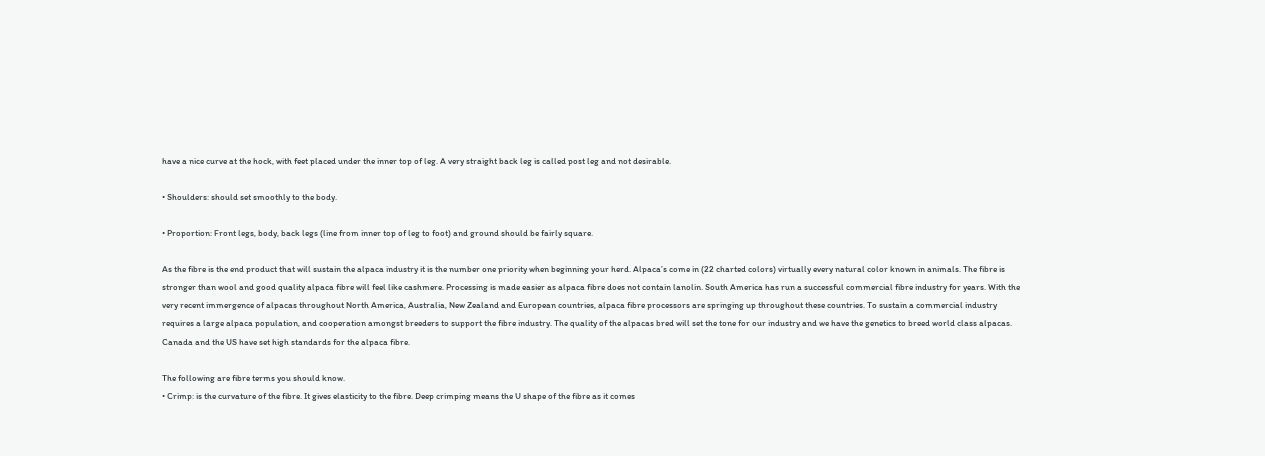have a nice curve at the hock, with feet placed under the inner top of leg. A very straight back leg is called post leg and not desirable.

• Shoulders: should set smoothly to the body.

• Proportion: Front legs, body, back legs (line from inner top of leg to foot) and ground should be fairly square.

As the fibre is the end product that will sustain the alpaca industry it is the number one priority when beginning your herd. Alpaca’s come in (22 charted colors) virtually every natural color known in animals. The fibre is stronger than wool and good quality alpaca fibre will feel like cashmere. Processing is made easier as alpaca fibre does not contain lanolin. South America has run a successful commercial fibre industry for years. With the very recent immergence of alpacas throughout North America, Australia, New Zealand and European countries, alpaca fibre processors are springing up throughout these countries. To sustain a commercial industry requires a large alpaca population, and cooperation amongst breeders to support the fibre industry. The quality of the alpacas bred will set the tone for our industry and we have the genetics to breed world class alpacas. Canada and the US have set high standards for the alpaca fibre.

The following are fibre terms you should know.
• Crimp: is the curvature of the fibre. It gives elasticity to the fibre. Deep crimping means the U shape of the fibre as it comes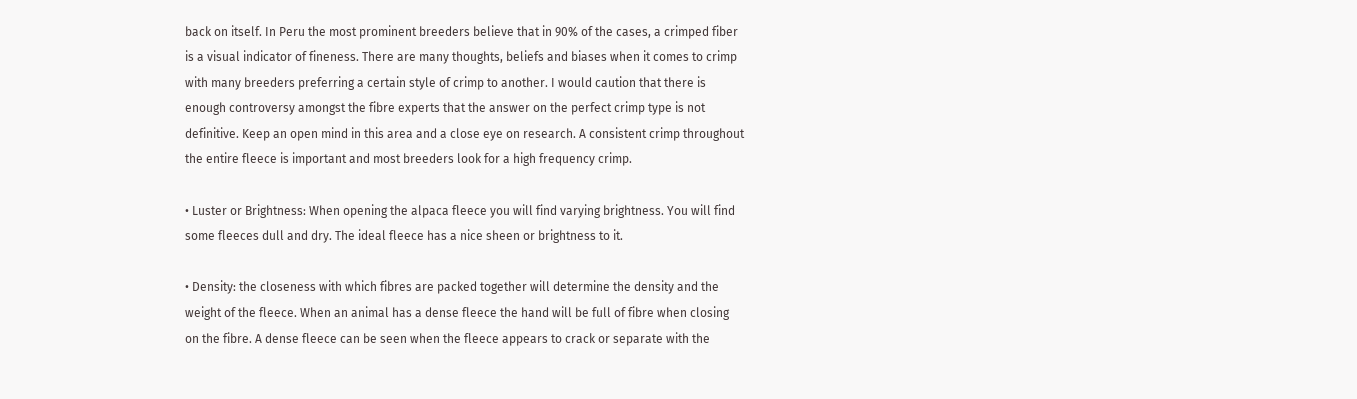back on itself. In Peru the most prominent breeders believe that in 90% of the cases, a crimped fiber is a visual indicator of fineness. There are many thoughts, beliefs and biases when it comes to crimp with many breeders preferring a certain style of crimp to another. I would caution that there is enough controversy amongst the fibre experts that the answer on the perfect crimp type is not definitive. Keep an open mind in this area and a close eye on research. A consistent crimp throughout the entire fleece is important and most breeders look for a high frequency crimp.

• Luster or Brightness: When opening the alpaca fleece you will find varying brightness. You will find some fleeces dull and dry. The ideal fleece has a nice sheen or brightness to it.

• Density: the closeness with which fibres are packed together will determine the density and the weight of the fleece. When an animal has a dense fleece the hand will be full of fibre when closing on the fibre. A dense fleece can be seen when the fleece appears to crack or separate with the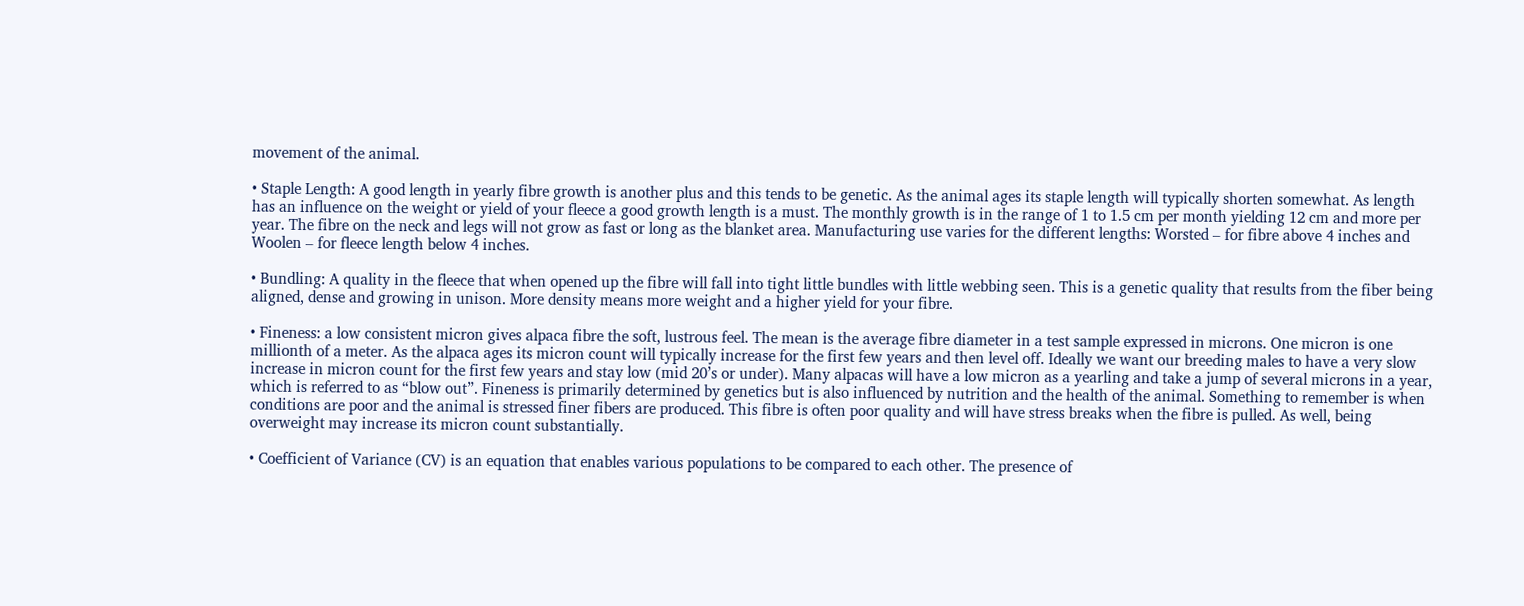movement of the animal.

• Staple Length: A good length in yearly fibre growth is another plus and this tends to be genetic. As the animal ages its staple length will typically shorten somewhat. As length has an influence on the weight or yield of your fleece a good growth length is a must. The monthly growth is in the range of 1 to 1.5 cm per month yielding 12 cm and more per year. The fibre on the neck and legs will not grow as fast or long as the blanket area. Manufacturing use varies for the different lengths: Worsted – for fibre above 4 inches and Woolen – for fleece length below 4 inches.

• Bundling: A quality in the fleece that when opened up the fibre will fall into tight little bundles with little webbing seen. This is a genetic quality that results from the fiber being aligned, dense and growing in unison. More density means more weight and a higher yield for your fibre.

• Fineness: a low consistent micron gives alpaca fibre the soft, lustrous feel. The mean is the average fibre diameter in a test sample expressed in microns. One micron is one millionth of a meter. As the alpaca ages its micron count will typically increase for the first few years and then level off. Ideally we want our breeding males to have a very slow increase in micron count for the first few years and stay low (mid 20’s or under). Many alpacas will have a low micron as a yearling and take a jump of several microns in a year, which is referred to as “blow out”. Fineness is primarily determined by genetics but is also influenced by nutrition and the health of the animal. Something to remember is when conditions are poor and the animal is stressed finer fibers are produced. This fibre is often poor quality and will have stress breaks when the fibre is pulled. As well, being overweight may increase its micron count substantially.

• Coefficient of Variance (CV) is an equation that enables various populations to be compared to each other. The presence of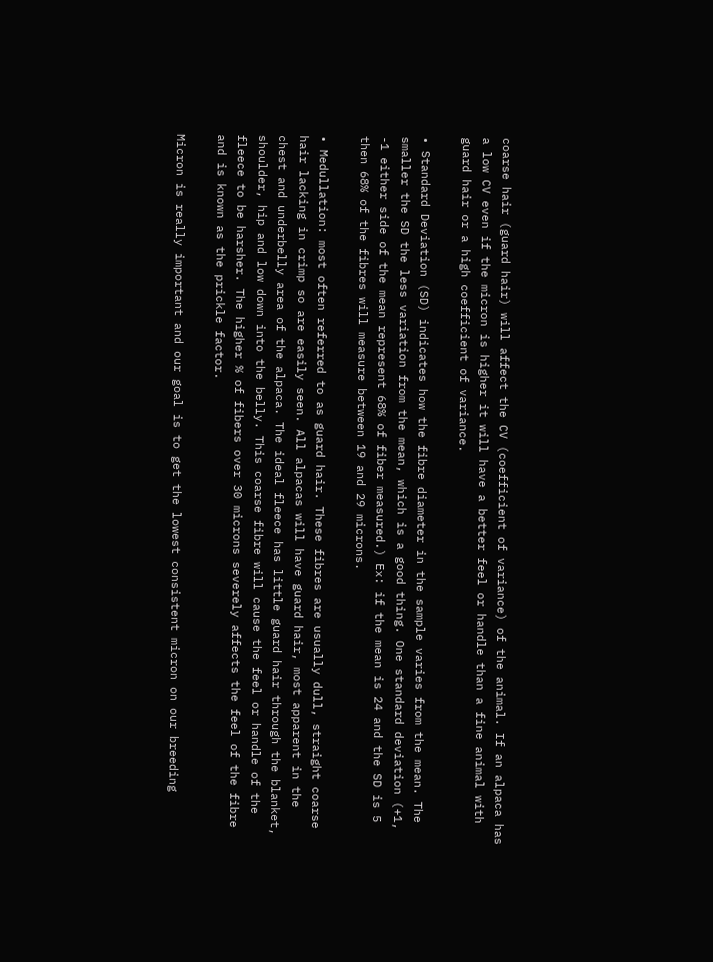coarse hair (guard hair) will affect the CV (coefficient of variance) of the animal. If an alpaca has a low CV even if the micron is higher it will have a better feel or handle than a fine animal with guard hair or a high coefficient of variance.

• Standard Deviation (SD) indicates how the fibre diameter in the sample varies from the mean. The smaller the SD the less variation from the mean, which is a good thing. One standard deviation (+1, -1 either side of the mean represent 68% of fiber measured.) Ex: if the mean is 24 and the SD is 5 then 68% of the fibres will measure between 19 and 29 microns.

• Medullation: most often referred to as guard hair. These fibres are usually dull, straight coarse hair lacking in crimp so are easily seen. All alpacas will have guard hair, most apparent in the chest and underbelly area of the alpaca. The ideal fleece has little guard hair through the blanket, shoulder, hip and low down into the belly. This coarse fibre will cause the feel or handle of the fleece to be harsher. The higher % of fibers over 30 microns severely affects the feel of the fibre and is known as the prickle factor.

Micron is really important and our goal is to get the lowest consistent micron on our breeding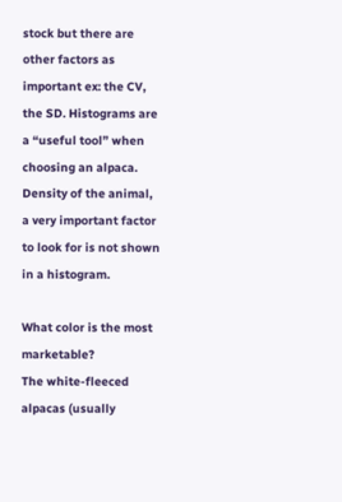stock but there are other factors as important ex: the CV, the SD. Histograms are a “useful tool” when choosing an alpaca. Density of the animal, a very important factor to look for is not shown in a histogram.

What color is the most marketable?
The white-fleeced alpacas (usually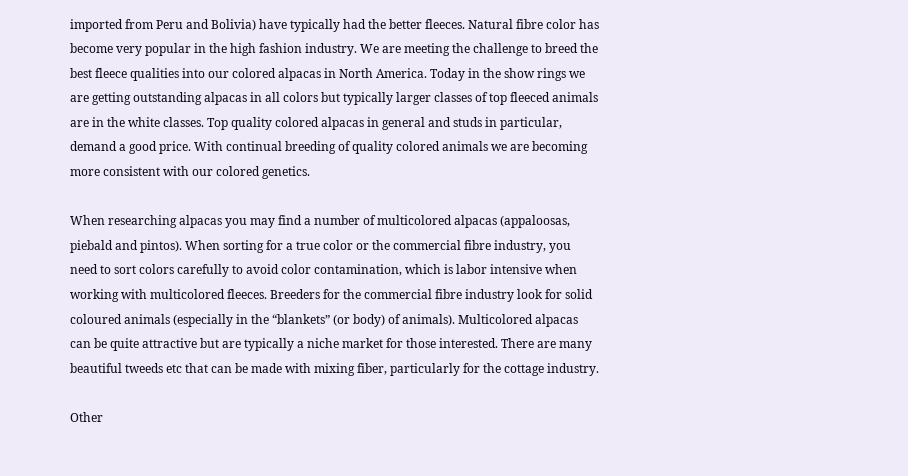imported from Peru and Bolivia) have typically had the better fleeces. Natural fibre color has become very popular in the high fashion industry. We are meeting the challenge to breed the best fleece qualities into our colored alpacas in North America. Today in the show rings we are getting outstanding alpacas in all colors but typically larger classes of top fleeced animals are in the white classes. Top quality colored alpacas in general and studs in particular, demand a good price. With continual breeding of quality colored animals we are becoming more consistent with our colored genetics.

When researching alpacas you may find a number of multicolored alpacas (appaloosas, piebald and pintos). When sorting for a true color or the commercial fibre industry, you need to sort colors carefully to avoid color contamination, which is labor intensive when working with multicolored fleeces. Breeders for the commercial fibre industry look for solid coloured animals (especially in the “blankets” (or body) of animals). Multicolored alpacas can be quite attractive but are typically a niche market for those interested. There are many beautiful tweeds etc that can be made with mixing fiber, particularly for the cottage industry.

Other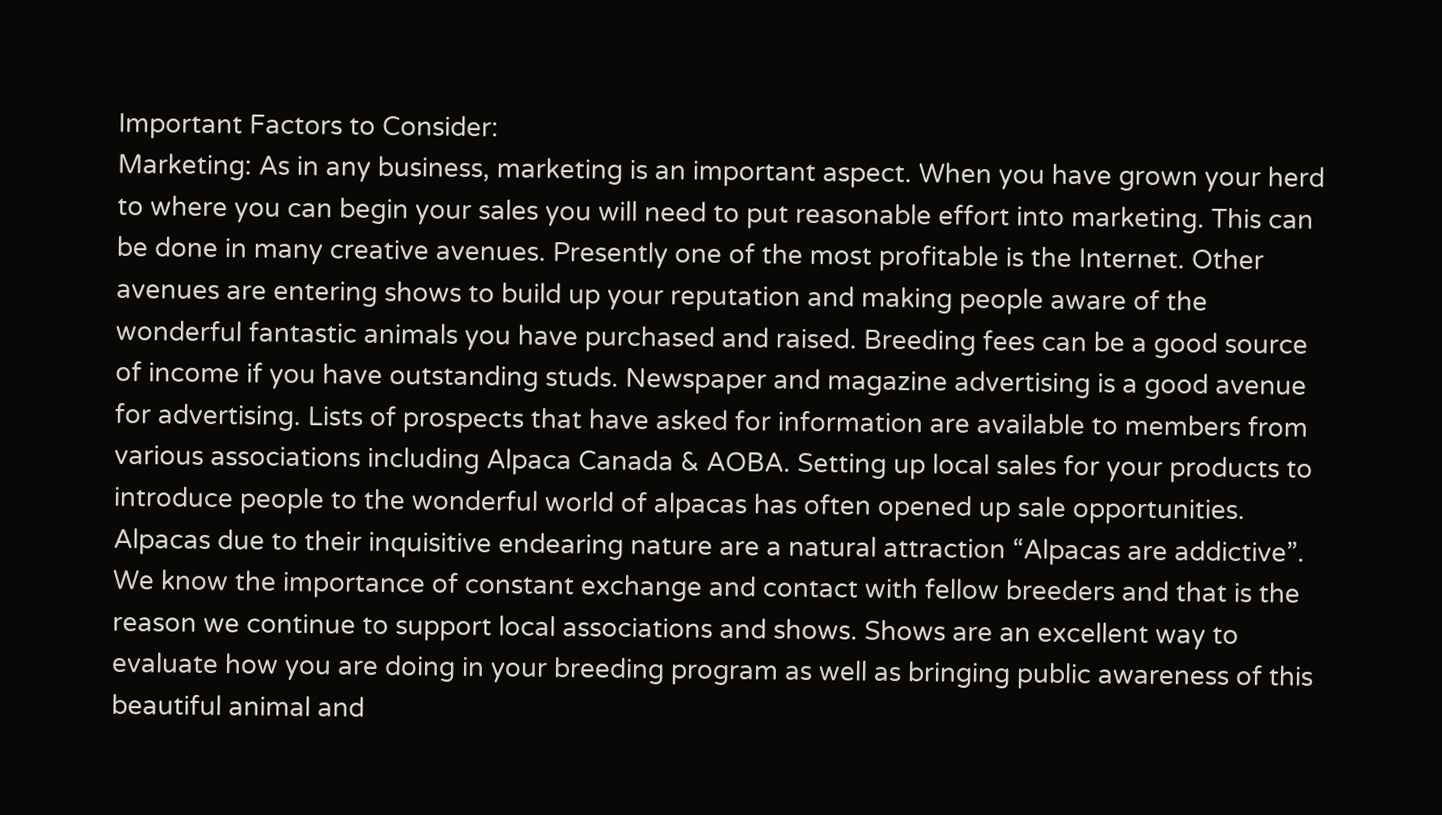Important Factors to Consider:
Marketing: As in any business, marketing is an important aspect. When you have grown your herd to where you can begin your sales you will need to put reasonable effort into marketing. This can be done in many creative avenues. Presently one of the most profitable is the Internet. Other avenues are entering shows to build up your reputation and making people aware of the wonderful fantastic animals you have purchased and raised. Breeding fees can be a good source of income if you have outstanding studs. Newspaper and magazine advertising is a good avenue for advertising. Lists of prospects that have asked for information are available to members from various associations including Alpaca Canada & AOBA. Setting up local sales for your products to introduce people to the wonderful world of alpacas has often opened up sale opportunities. Alpacas due to their inquisitive endearing nature are a natural attraction “Alpacas are addictive”. We know the importance of constant exchange and contact with fellow breeders and that is the reason we continue to support local associations and shows. Shows are an excellent way to evaluate how you are doing in your breeding program as well as bringing public awareness of this beautiful animal and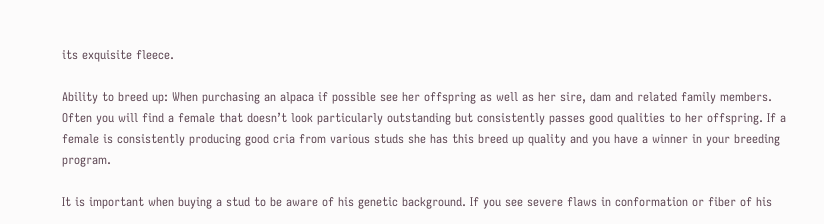its exquisite fleece.

Ability to breed up: When purchasing an alpaca if possible see her offspring as well as her sire, dam and related family members. Often you will find a female that doesn’t look particularly outstanding but consistently passes good qualities to her offspring. If a female is consistently producing good cria from various studs she has this breed up quality and you have a winner in your breeding program.

It is important when buying a stud to be aware of his genetic background. If you see severe flaws in conformation or fiber of his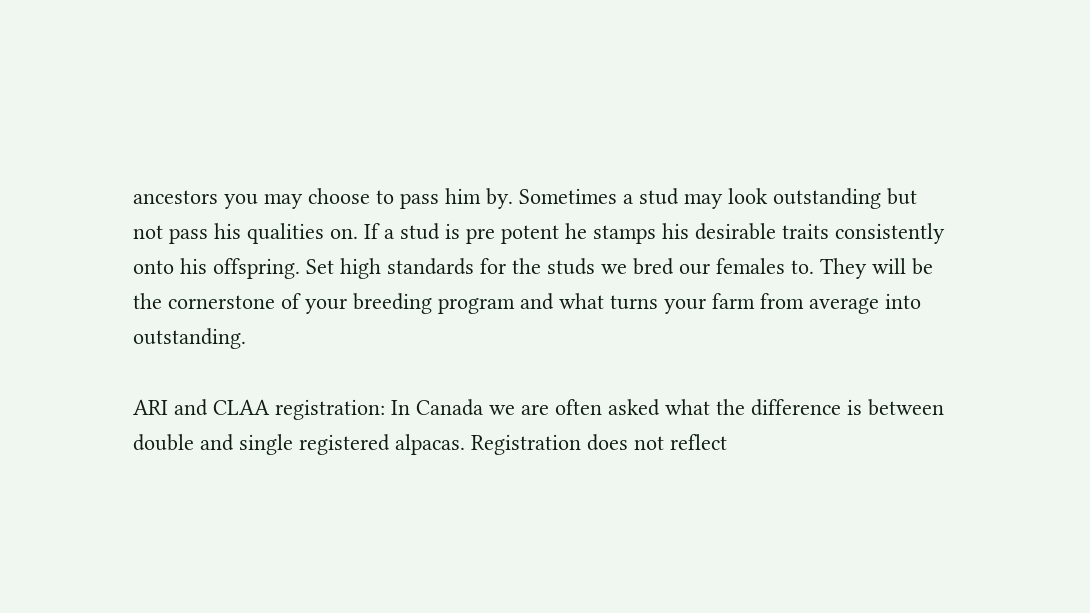ancestors you may choose to pass him by. Sometimes a stud may look outstanding but not pass his qualities on. If a stud is pre potent he stamps his desirable traits consistently onto his offspring. Set high standards for the studs we bred our females to. They will be the cornerstone of your breeding program and what turns your farm from average into outstanding.

ARI and CLAA registration: In Canada we are often asked what the difference is between double and single registered alpacas. Registration does not reflect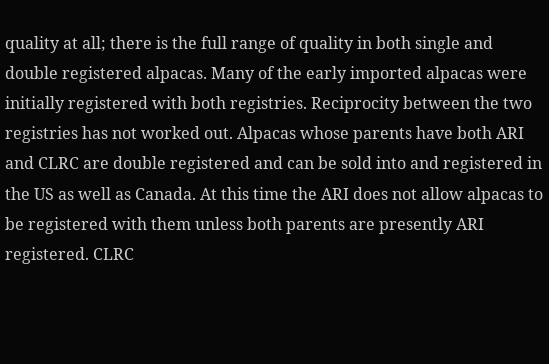quality at all; there is the full range of quality in both single and double registered alpacas. Many of the early imported alpacas were initially registered with both registries. Reciprocity between the two registries has not worked out. Alpacas whose parents have both ARI and CLRC are double registered and can be sold into and registered in the US as well as Canada. At this time the ARI does not allow alpacas to be registered with them unless both parents are presently ARI registered. CLRC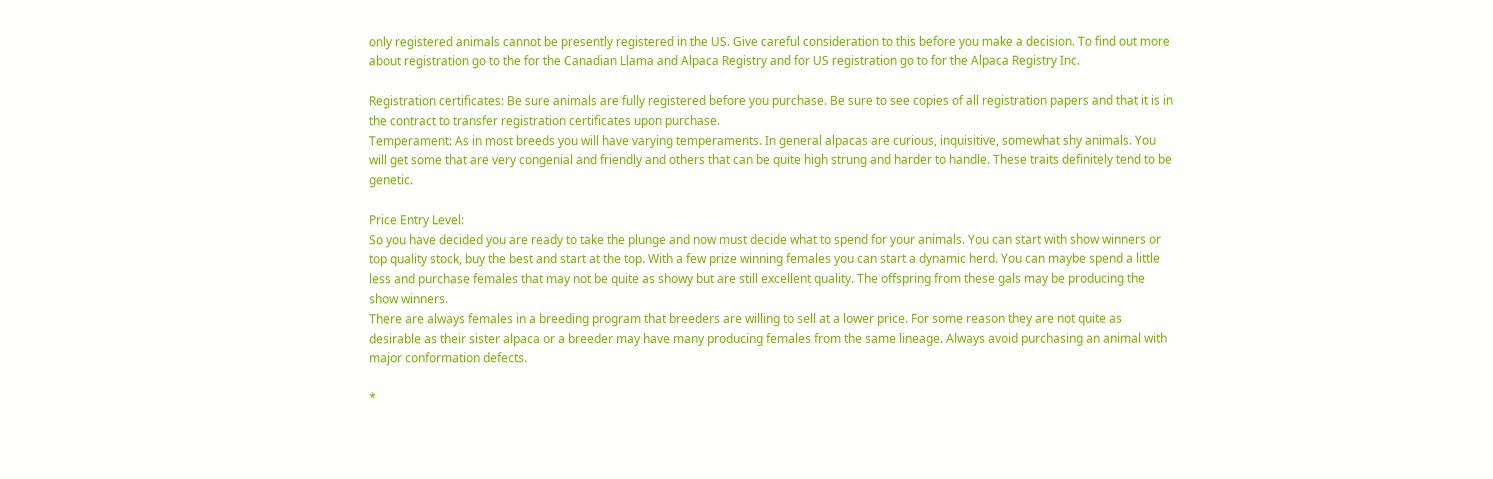only registered animals cannot be presently registered in the US. Give careful consideration to this before you make a decision. To find out more about registration go to the for the Canadian Llama and Alpaca Registry and for US registration go to for the Alpaca Registry Inc.

Registration certificates: Be sure animals are fully registered before you purchase. Be sure to see copies of all registration papers and that it is in the contract to transfer registration certificates upon purchase.
Temperament: As in most breeds you will have varying temperaments. In general alpacas are curious, inquisitive, somewhat shy animals. You will get some that are very congenial and friendly and others that can be quite high strung and harder to handle. These traits definitely tend to be genetic.

Price Entry Level:
So you have decided you are ready to take the plunge and now must decide what to spend for your animals. You can start with show winners or top quality stock, buy the best and start at the top. With a few prize winning females you can start a dynamic herd. You can maybe spend a little less and purchase females that may not be quite as showy but are still excellent quality. The offspring from these gals may be producing the show winners.
There are always females in a breeding program that breeders are willing to sell at a lower price. For some reason they are not quite as desirable as their sister alpaca or a breeder may have many producing females from the same lineage. Always avoid purchasing an animal with major conformation defects.

*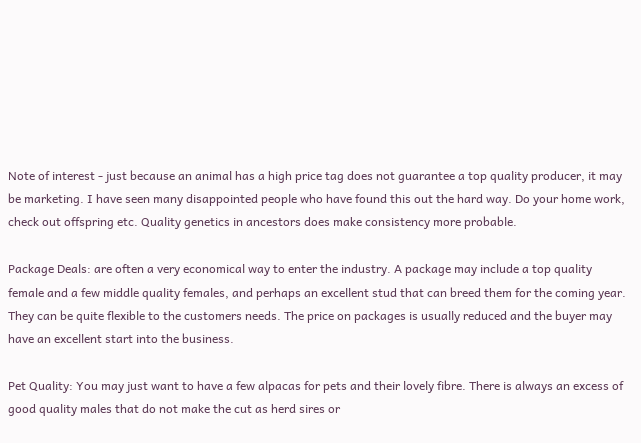Note of interest - just because an animal has a high price tag does not guarantee a top quality producer, it may be marketing. I have seen many disappointed people who have found this out the hard way. Do your home work, check out offspring etc. Quality genetics in ancestors does make consistency more probable.

Package Deals: are often a very economical way to enter the industry. A package may include a top quality female and a few middle quality females, and perhaps an excellent stud that can breed them for the coming year. They can be quite flexible to the customers needs. The price on packages is usually reduced and the buyer may have an excellent start into the business.

Pet Quality: You may just want to have a few alpacas for pets and their lovely fibre. There is always an excess of good quality males that do not make the cut as herd sires or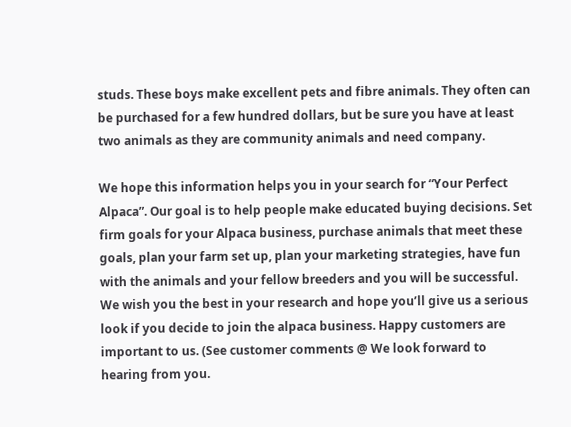studs. These boys make excellent pets and fibre animals. They often can be purchased for a few hundred dollars, but be sure you have at least two animals as they are community animals and need company.

We hope this information helps you in your search for “Your Perfect Alpaca”. Our goal is to help people make educated buying decisions. Set firm goals for your Alpaca business, purchase animals that meet these goals, plan your farm set up, plan your marketing strategies, have fun with the animals and your fellow breeders and you will be successful.
We wish you the best in your research and hope you’ll give us a serious look if you decide to join the alpaca business. Happy customers are important to us. (See customer comments @ We look forward to hearing from you.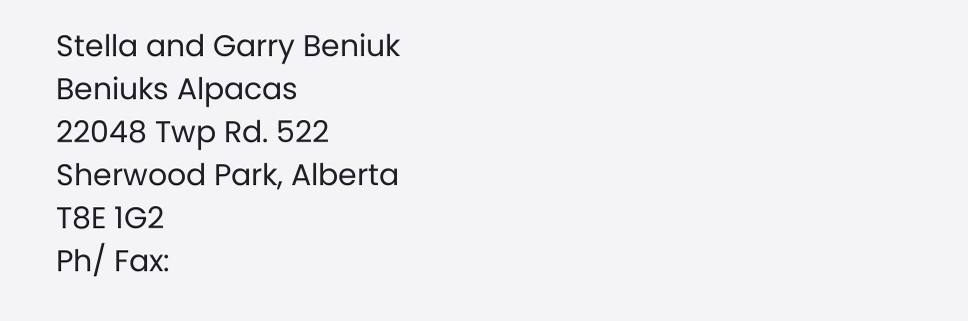Stella and Garry Beniuk
Beniuks Alpacas
22048 Twp Rd. 522
Sherwood Park, Alberta
T8E 1G2
Ph/ Fax: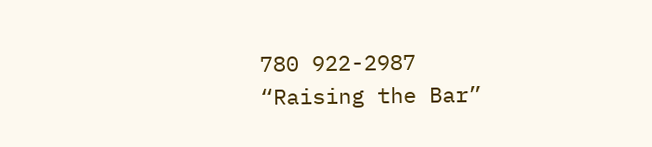780 922-2987
“Raising the Bar”